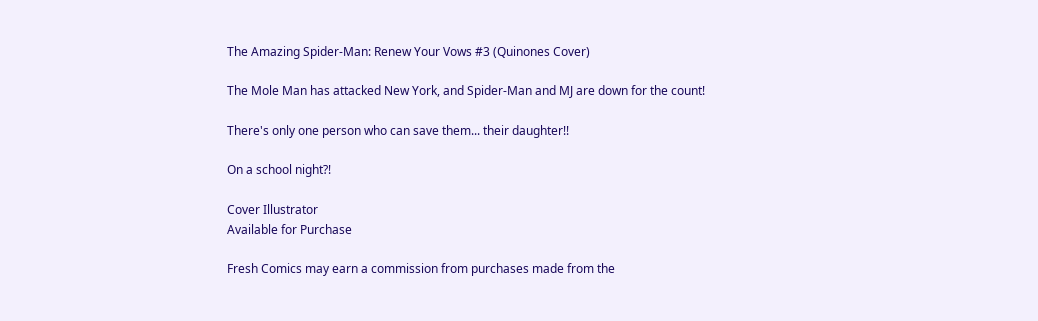The Amazing Spider-Man: Renew Your Vows #3 (Quinones Cover)

The Mole Man has attacked New York, and Spider-Man and MJ are down for the count!

There's only one person who can save them... their daughter!!

On a school night?!

Cover Illustrator
Available for Purchase

Fresh Comics may earn a commission from purchases made from the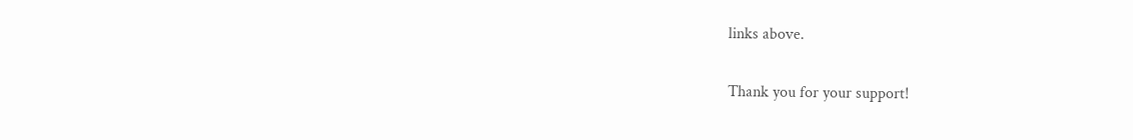links above.

Thank you for your support!